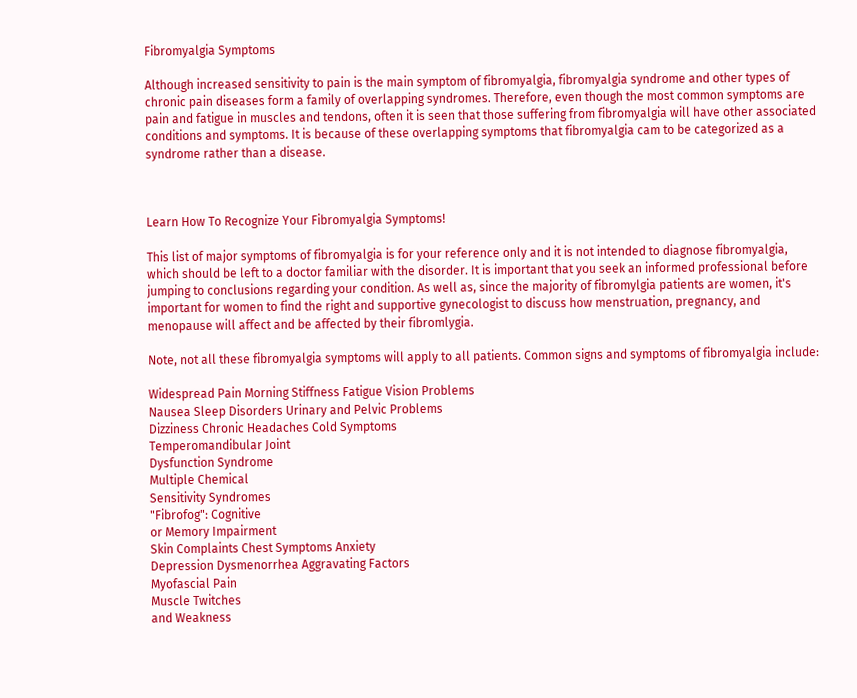Fibromyalgia Symptoms

Although increased sensitivity to pain is the main symptom of fibromyalgia, fibromyalgia syndrome and other types of chronic pain diseases form a family of overlapping syndromes. Therefore, even though the most common symptoms are pain and fatigue in muscles and tendons, often it is seen that those suffering from fibromyalgia will have other associated conditions and symptoms. It is because of these overlapping symptoms that fibromyalgia cam to be categorized as a syndrome rather than a disease.



Learn How To Recognize Your Fibromyalgia Symptoms!

This list of major symptoms of fibromyalgia is for your reference only and it is not intended to diagnose fibromyalgia, which should be left to a doctor familiar with the disorder. It is important that you seek an informed professional before jumping to conclusions regarding your condition. As well as, since the majority of fibromylgia patients are women, it's important for women to find the right and supportive gynecologist to discuss how menstruation, pregnancy, and menopause will affect and be affected by their fibromlygia.

Note, not all these fibromyalgia symptoms will apply to all patients. Common signs and symptoms of fibromyalgia include:

Widespread Pain Morning Stiffness Fatigue Vision Problems
Nausea Sleep Disorders Urinary and Pelvic Problems
Dizziness Chronic Headaches Cold Symptoms
Temperomandibular Joint
Dysfunction Syndrome
Multiple Chemical
Sensitivity Syndromes
"Fibrofog": Cognitive
or Memory Impairment
Skin Complaints Chest Symptoms Anxiety
Depression Dysmenorrhea Aggravating Factors
Myofascial Pain
Muscle Twitches
and Weakness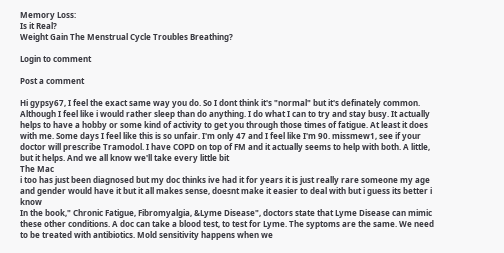Memory Loss:
Is it Real?
Weight Gain The Menstrual Cycle Troubles Breathing?

Login to comment

Post a comment

Hi gypsy67, I feel the exact same way you do. So I dont think it's "normal" but it's definately common. Although I feel like i would rather sleep than do anything. I do what I can to try and stay busy. It actually helps to have a hobby or some kind of activity to get you through those times of fatigue. At least it does with me. Some days I feel like this is so unfair. I'm only 47 and I feel like I'm 90. missmew1, see if your doctor will prescribe Tramodol. I have COPD on top of FM and it actually seems to help with both. A little, but it helps. And we all know we'll take every little bit
The Mac
i too has just been diagnosed but my doc thinks ive had it for years it is just really rare someone my age and gender would have it but it all makes sense, doesnt make it easier to deal with but i guess its better i know
In the book," Chronic Fatigue, Fibromyalgia, &Lyme Disease", doctors state that Lyme Disease can mimic these other conditions. A doc can take a blood test, to test for Lyme. The syptoms are the same. We need to be treated with antibiotics. Mold sensitivity happens when we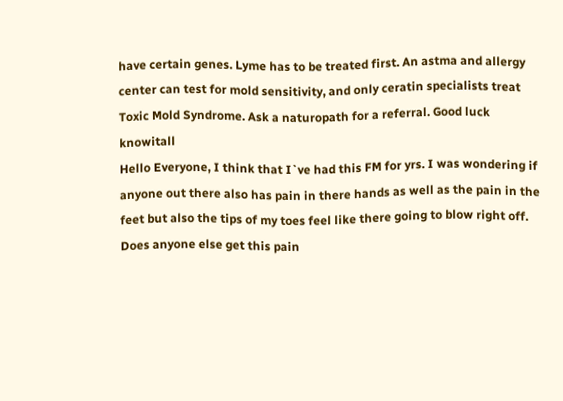have certain genes. Lyme has to be treated first. An astma and allergy center can test for mold sensitivity, and only ceratin specialists treat Toxic Mold Syndrome. Ask a naturopath for a referral. Good luck knowitall
Hello Everyone, I think that I`ve had this FM for yrs. I was wondering if anyone out there also has pain in there hands as well as the pain in the feet but also the tips of my toes feel like there going to blow right off. Does anyone else get this pain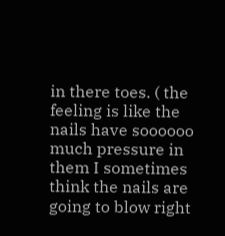in there toes. ( the feeling is like the nails have soooooo much pressure in them I sometimes think the nails are going to blow right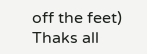off the feet) Thaks all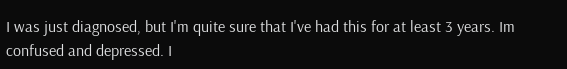I was just diagnosed, but I'm quite sure that I've had this for at least 3 years. Im confused and depressed. I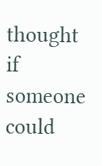thought if someone could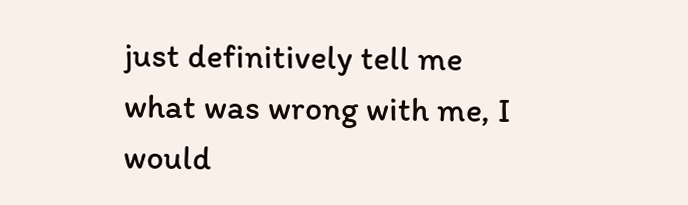just definitively tell me what was wrong with me, I would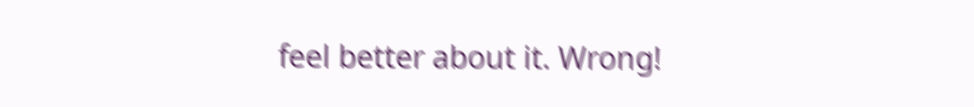feel better about it. Wrong!